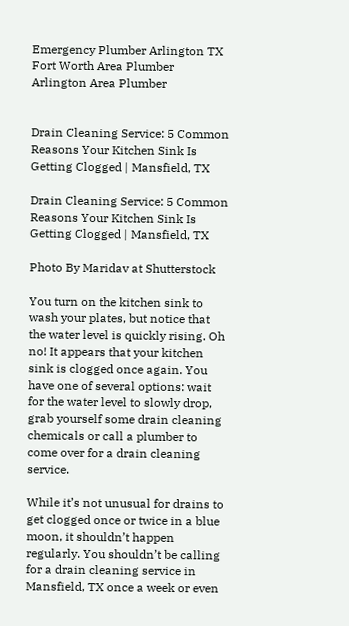Emergency Plumber Arlington TX
Fort Worth Area Plumber
Arlington Area Plumber


Drain Cleaning Service: 5 Common Reasons Your Kitchen Sink Is Getting Clogged | Mansfield, TX

Drain Cleaning Service: 5 Common Reasons Your Kitchen Sink Is Getting Clogged | Mansfield, TX

Photo By Maridav at Shutterstock

You turn on the kitchen sink to wash your plates, but notice that the water level is quickly rising. Oh no! It appears that your kitchen sink is clogged once again. You have one of several options: wait for the water level to slowly drop, grab yourself some drain cleaning chemicals or call a plumber to come over for a drain cleaning service.

While it’s not unusual for drains to get clogged once or twice in a blue moon, it shouldn’t happen regularly. You shouldn’t be calling for a drain cleaning service in Mansfield, TX once a week or even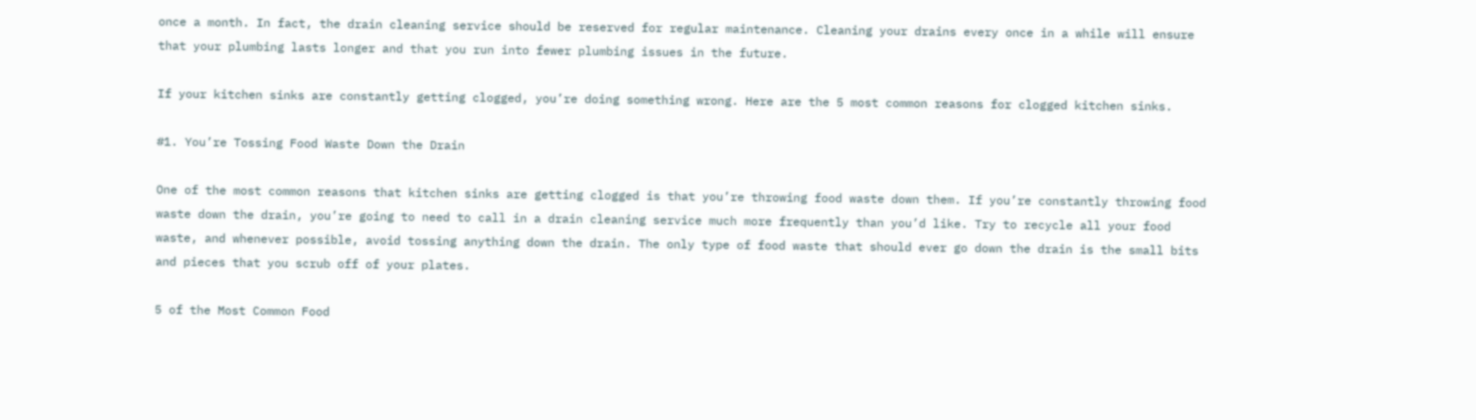once a month. In fact, the drain cleaning service should be reserved for regular maintenance. Cleaning your drains every once in a while will ensure that your plumbing lasts longer and that you run into fewer plumbing issues in the future.

If your kitchen sinks are constantly getting clogged, you’re doing something wrong. Here are the 5 most common reasons for clogged kitchen sinks.

#1. You’re Tossing Food Waste Down the Drain

One of the most common reasons that kitchen sinks are getting clogged is that you’re throwing food waste down them. If you’re constantly throwing food waste down the drain, you’re going to need to call in a drain cleaning service much more frequently than you’d like. Try to recycle all your food waste, and whenever possible, avoid tossing anything down the drain. The only type of food waste that should ever go down the drain is the small bits and pieces that you scrub off of your plates.

5 of the Most Common Food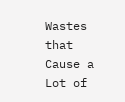Wastes that Cause a Lot of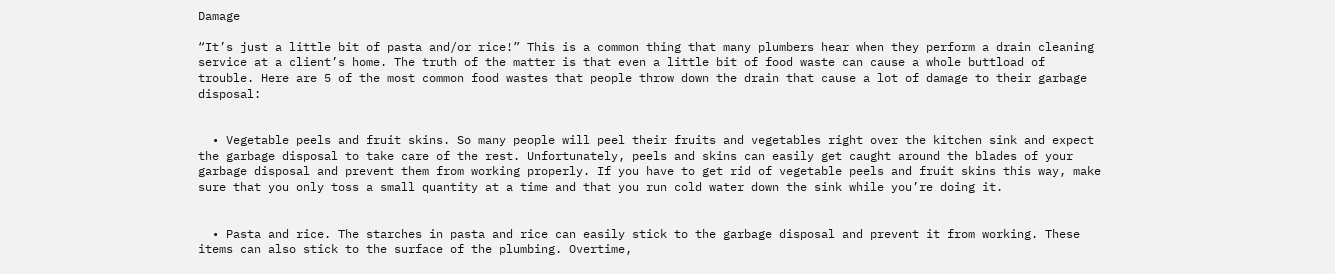Damage

“It’s just a little bit of pasta and/or rice!” This is a common thing that many plumbers hear when they perform a drain cleaning service at a client’s home. The truth of the matter is that even a little bit of food waste can cause a whole buttload of trouble. Here are 5 of the most common food wastes that people throw down the drain that cause a lot of damage to their garbage disposal:


  • Vegetable peels and fruit skins. So many people will peel their fruits and vegetables right over the kitchen sink and expect the garbage disposal to take care of the rest. Unfortunately, peels and skins can easily get caught around the blades of your garbage disposal and prevent them from working properly. If you have to get rid of vegetable peels and fruit skins this way, make sure that you only toss a small quantity at a time and that you run cold water down the sink while you’re doing it.


  • Pasta and rice. The starches in pasta and rice can easily stick to the garbage disposal and prevent it from working. These items can also stick to the surface of the plumbing. Overtime,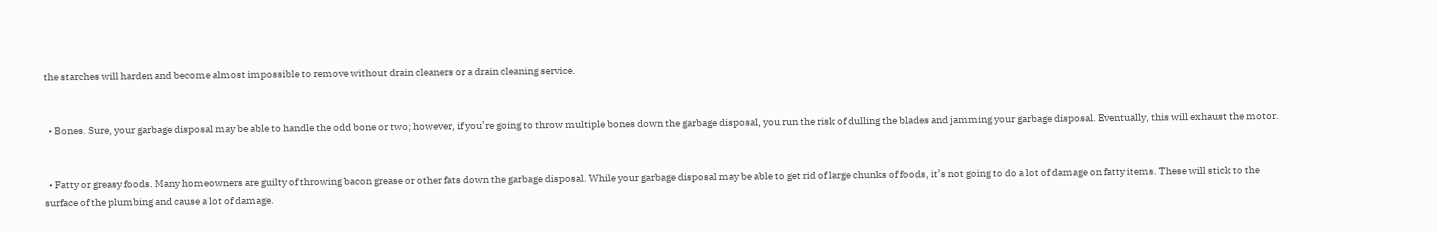the starches will harden and become almost impossible to remove without drain cleaners or a drain cleaning service.


  • Bones. Sure, your garbage disposal may be able to handle the odd bone or two; however, if you’re going to throw multiple bones down the garbage disposal, you run the risk of dulling the blades and jamming your garbage disposal. Eventually, this will exhaust the motor.


  • Fatty or greasy foods. Many homeowners are guilty of throwing bacon grease or other fats down the garbage disposal. While your garbage disposal may be able to get rid of large chunks of foods, it’s not going to do a lot of damage on fatty items. These will stick to the surface of the plumbing and cause a lot of damage.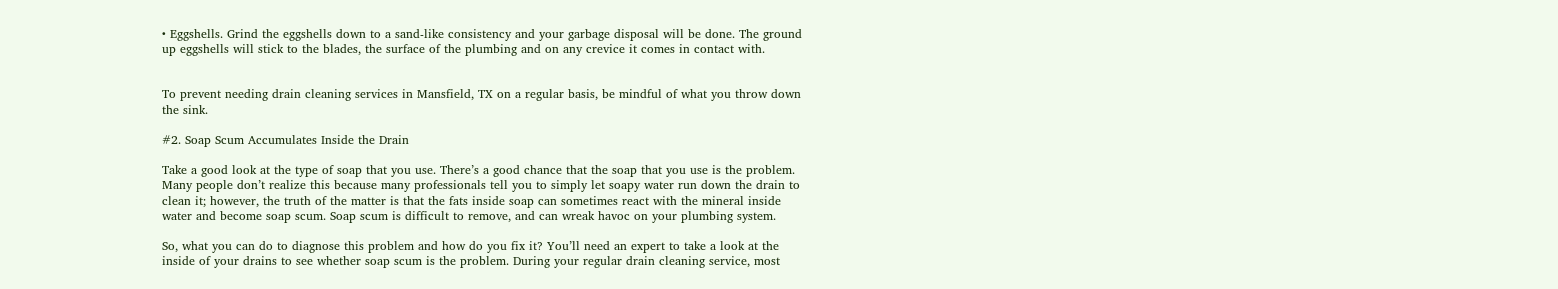• Eggshells. Grind the eggshells down to a sand-like consistency and your garbage disposal will be done. The ground up eggshells will stick to the blades, the surface of the plumbing and on any crevice it comes in contact with.


To prevent needing drain cleaning services in Mansfield, TX on a regular basis, be mindful of what you throw down the sink.

#2. Soap Scum Accumulates Inside the Drain

Take a good look at the type of soap that you use. There’s a good chance that the soap that you use is the problem. Many people don’t realize this because many professionals tell you to simply let soapy water run down the drain to clean it; however, the truth of the matter is that the fats inside soap can sometimes react with the mineral inside water and become soap scum. Soap scum is difficult to remove, and can wreak havoc on your plumbing system.

So, what you can do to diagnose this problem and how do you fix it? You’ll need an expert to take a look at the inside of your drains to see whether soap scum is the problem. During your regular drain cleaning service, most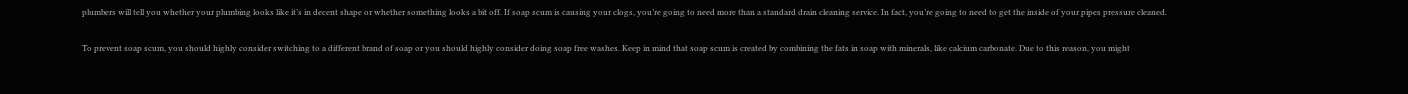plumbers will tell you whether your plumbing looks like it’s in decent shape or whether something looks a bit off. If soap scum is causing your clogs, you’re going to need more than a standard drain cleaning service. In fact, you’re going to need to get the inside of your pipes pressure cleaned.

To prevent soap scum, you should highly consider switching to a different brand of soap or you should highly consider doing soap free washes. Keep in mind that soap scum is created by combining the fats in soap with minerals, like calcium carbonate. Due to this reason, you might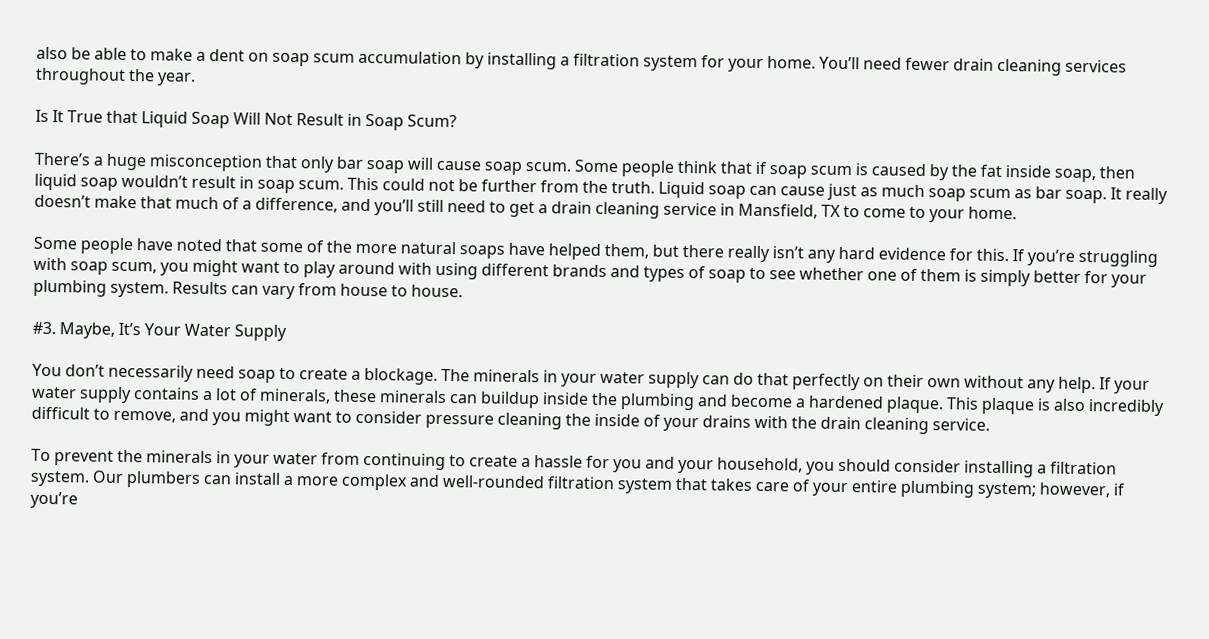also be able to make a dent on soap scum accumulation by installing a filtration system for your home. You’ll need fewer drain cleaning services throughout the year.

Is It True that Liquid Soap Will Not Result in Soap Scum?

There’s a huge misconception that only bar soap will cause soap scum. Some people think that if soap scum is caused by the fat inside soap, then liquid soap wouldn’t result in soap scum. This could not be further from the truth. Liquid soap can cause just as much soap scum as bar soap. It really doesn’t make that much of a difference, and you’ll still need to get a drain cleaning service in Mansfield, TX to come to your home.

Some people have noted that some of the more natural soaps have helped them, but there really isn’t any hard evidence for this. If you’re struggling with soap scum, you might want to play around with using different brands and types of soap to see whether one of them is simply better for your plumbing system. Results can vary from house to house.

#3. Maybe, It’s Your Water Supply

You don’t necessarily need soap to create a blockage. The minerals in your water supply can do that perfectly on their own without any help. If your water supply contains a lot of minerals, these minerals can buildup inside the plumbing and become a hardened plaque. This plaque is also incredibly difficult to remove, and you might want to consider pressure cleaning the inside of your drains with the drain cleaning service.

To prevent the minerals in your water from continuing to create a hassle for you and your household, you should consider installing a filtration system. Our plumbers can install a more complex and well-rounded filtration system that takes care of your entire plumbing system; however, if you’re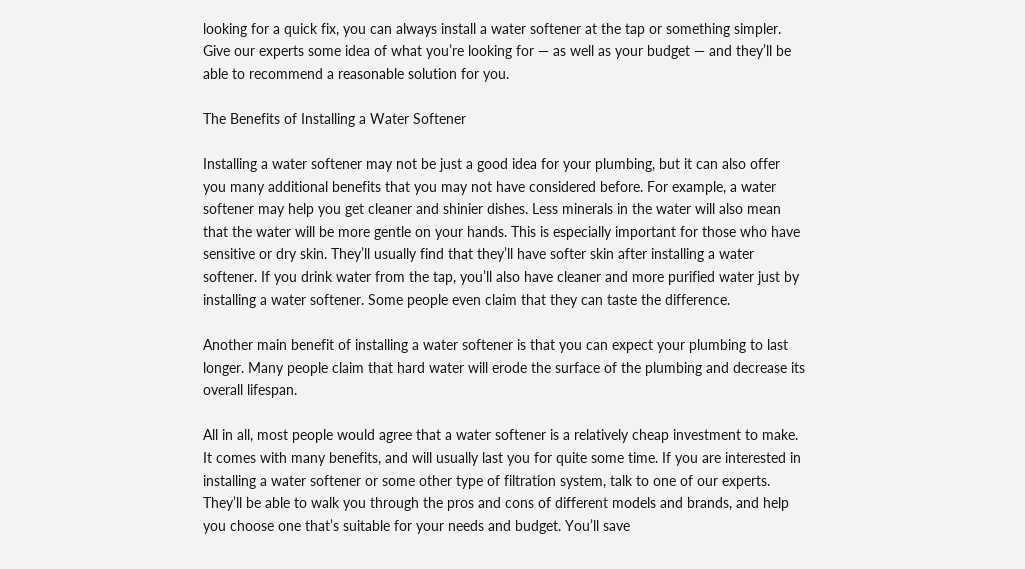looking for a quick fix, you can always install a water softener at the tap or something simpler. Give our experts some idea of what you’re looking for — as well as your budget — and they’ll be able to recommend a reasonable solution for you.

The Benefits of Installing a Water Softener

Installing a water softener may not be just a good idea for your plumbing, but it can also offer you many additional benefits that you may not have considered before. For example, a water softener may help you get cleaner and shinier dishes. Less minerals in the water will also mean that the water will be more gentle on your hands. This is especially important for those who have sensitive or dry skin. They’ll usually find that they’ll have softer skin after installing a water softener. If you drink water from the tap, you’ll also have cleaner and more purified water just by installing a water softener. Some people even claim that they can taste the difference.

Another main benefit of installing a water softener is that you can expect your plumbing to last longer. Many people claim that hard water will erode the surface of the plumbing and decrease its overall lifespan.

All in all, most people would agree that a water softener is a relatively cheap investment to make. It comes with many benefits, and will usually last you for quite some time. If you are interested in installing a water softener or some other type of filtration system, talk to one of our experts. They’ll be able to walk you through the pros and cons of different models and brands, and help you choose one that’s suitable for your needs and budget. You’ll save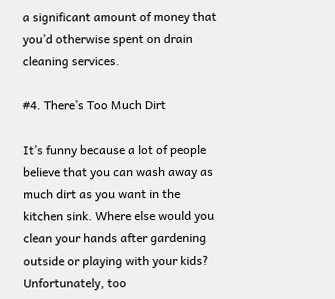a significant amount of money that you’d otherwise spent on drain cleaning services.

#4. There’s Too Much Dirt

It’s funny because a lot of people believe that you can wash away as much dirt as you want in the kitchen sink. Where else would you clean your hands after gardening outside or playing with your kids? Unfortunately, too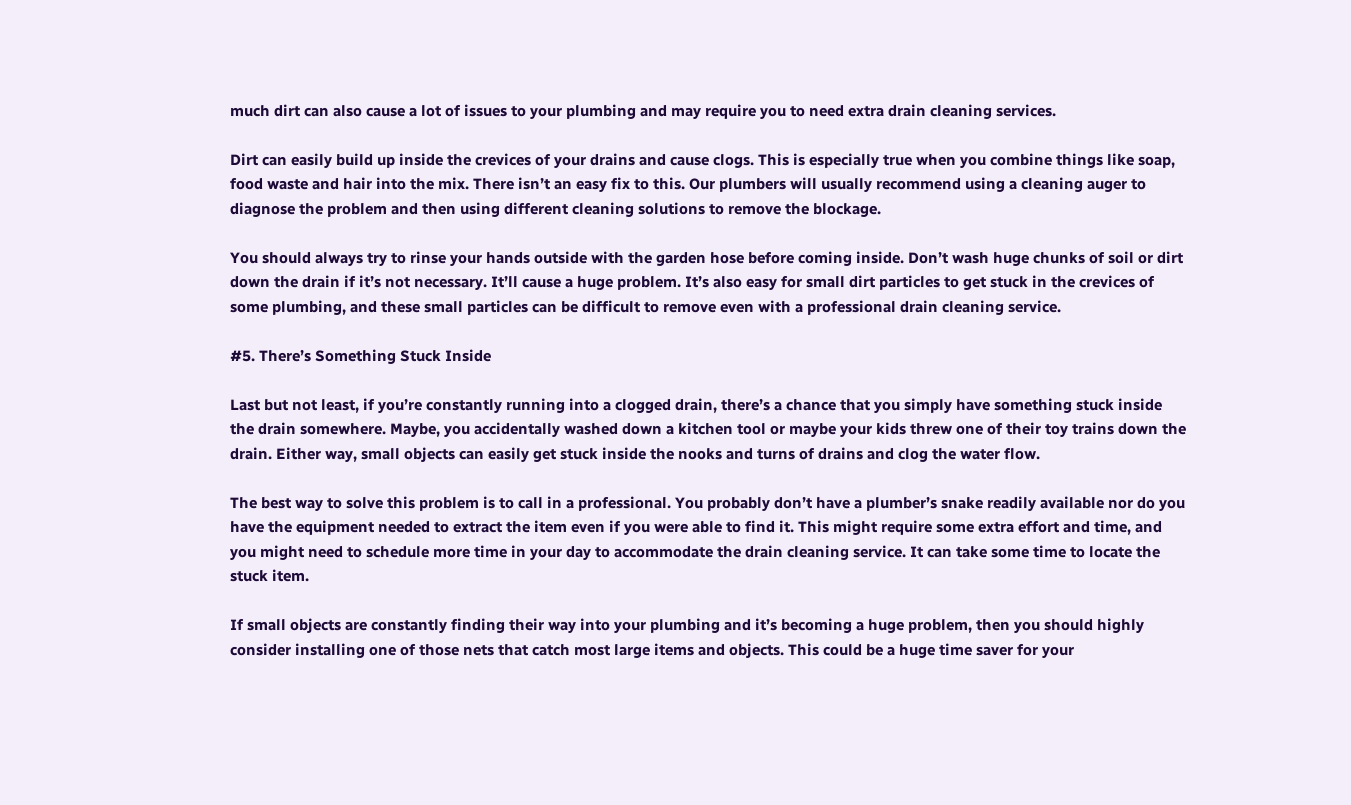much dirt can also cause a lot of issues to your plumbing and may require you to need extra drain cleaning services.

Dirt can easily build up inside the crevices of your drains and cause clogs. This is especially true when you combine things like soap, food waste and hair into the mix. There isn’t an easy fix to this. Our plumbers will usually recommend using a cleaning auger to diagnose the problem and then using different cleaning solutions to remove the blockage.

You should always try to rinse your hands outside with the garden hose before coming inside. Don’t wash huge chunks of soil or dirt down the drain if it’s not necessary. It’ll cause a huge problem. It’s also easy for small dirt particles to get stuck in the crevices of some plumbing, and these small particles can be difficult to remove even with a professional drain cleaning service.

#5. There’s Something Stuck Inside

Last but not least, if you’re constantly running into a clogged drain, there’s a chance that you simply have something stuck inside the drain somewhere. Maybe, you accidentally washed down a kitchen tool or maybe your kids threw one of their toy trains down the drain. Either way, small objects can easily get stuck inside the nooks and turns of drains and clog the water flow.

The best way to solve this problem is to call in a professional. You probably don’t have a plumber’s snake readily available nor do you have the equipment needed to extract the item even if you were able to find it. This might require some extra effort and time, and you might need to schedule more time in your day to accommodate the drain cleaning service. It can take some time to locate the stuck item.

If small objects are constantly finding their way into your plumbing and it’s becoming a huge problem, then you should highly consider installing one of those nets that catch most large items and objects. This could be a huge time saver for your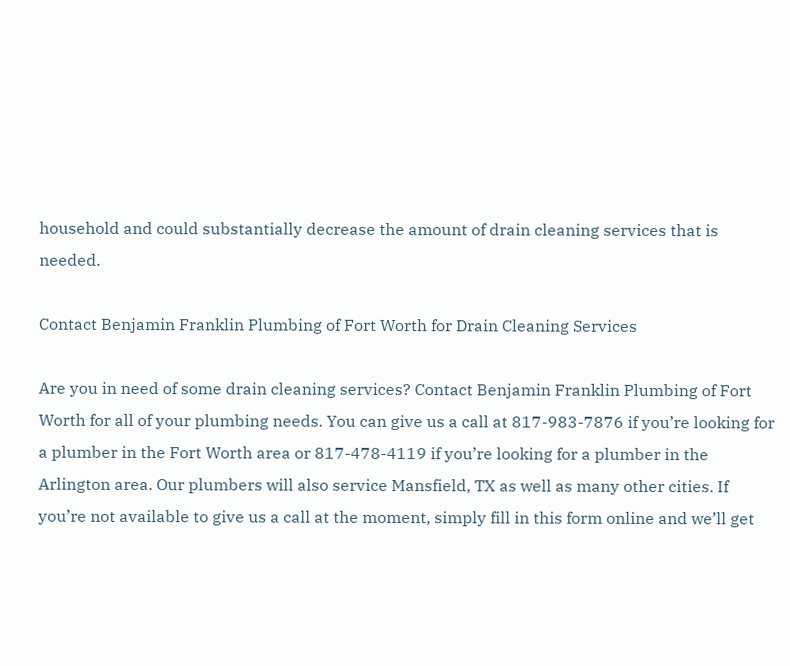household and could substantially decrease the amount of drain cleaning services that is needed.

Contact Benjamin Franklin Plumbing of Fort Worth for Drain Cleaning Services

Are you in need of some drain cleaning services? Contact Benjamin Franklin Plumbing of Fort Worth for all of your plumbing needs. You can give us a call at 817-983-7876 if you’re looking for a plumber in the Fort Worth area or 817-478-4119 if you’re looking for a plumber in the Arlington area. Our plumbers will also service Mansfield, TX as well as many other cities. If you’re not available to give us a call at the moment, simply fill in this form online and we’ll get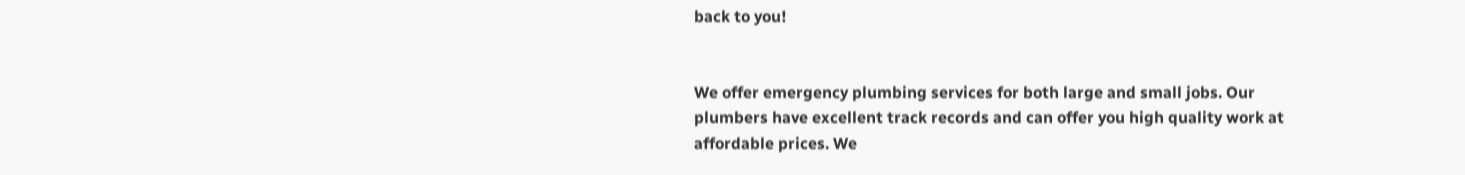back to you!


We offer emergency plumbing services for both large and small jobs. Our plumbers have excellent track records and can offer you high quality work at affordable prices. We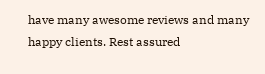have many awesome reviews and many happy clients. Rest assured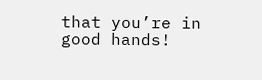that you’re in good hands!